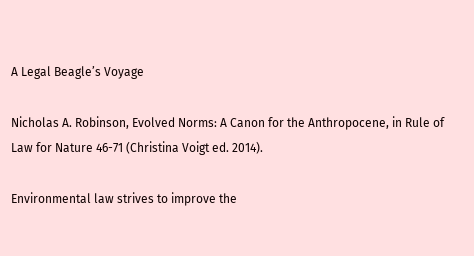A Legal Beagle’s Voyage

Nicholas A. Robinson, Evolved Norms: A Canon for the Anthropocene, in Rule of Law for Nature 46-71 (Christina Voigt ed. 2014).

Environmental law strives to improve the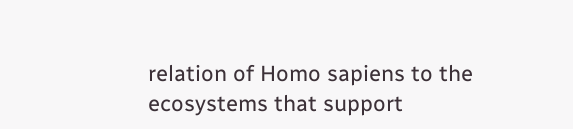relation of Homo sapiens to the ecosystems that support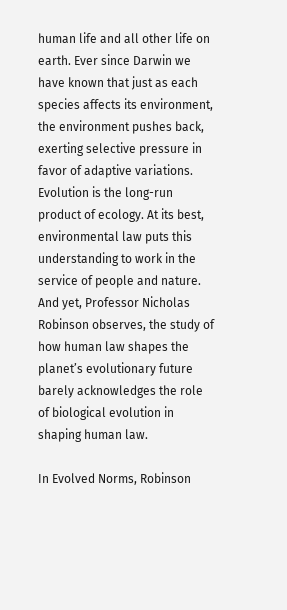human life and all other life on earth. Ever since Darwin we have known that just as each species affects its environment, the environment pushes back, exerting selective pressure in favor of adaptive variations. Evolution is the long-run product of ecology. At its best, environmental law puts this understanding to work in the service of people and nature. And yet, Professor Nicholas Robinson observes, the study of how human law shapes the planet’s evolutionary future barely acknowledges the role of biological evolution in shaping human law.

In Evolved Norms, Robinson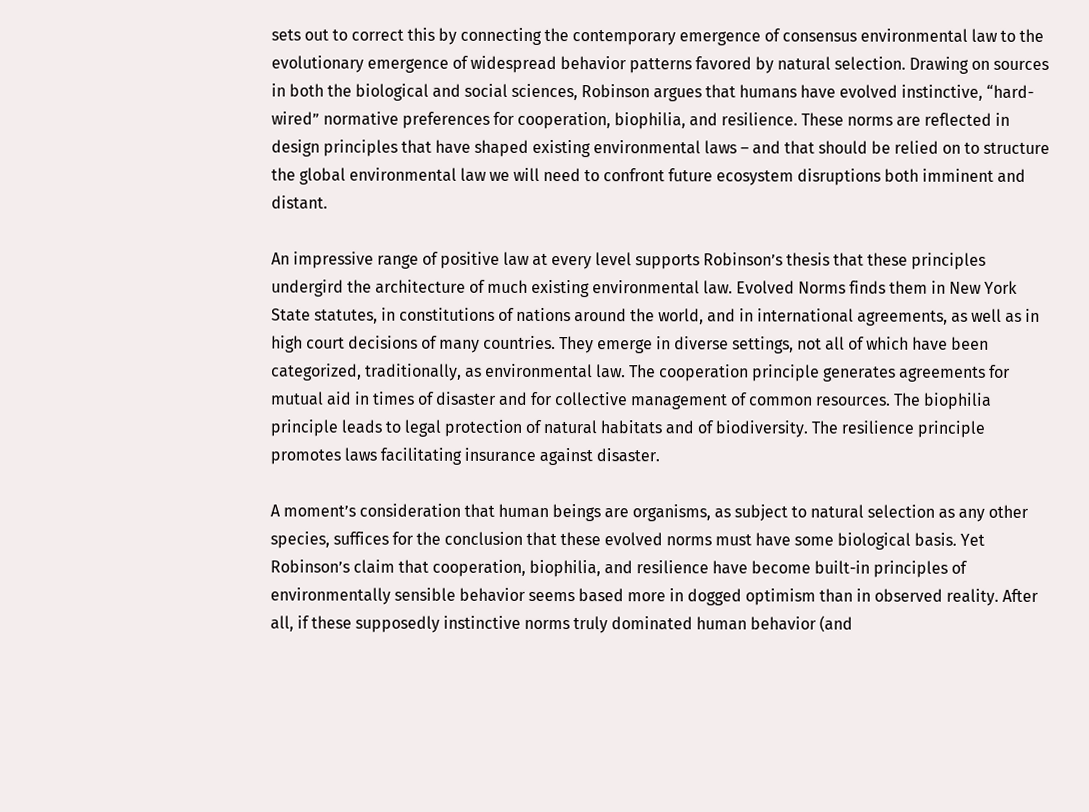sets out to correct this by connecting the contemporary emergence of consensus environmental law to the evolutionary emergence of widespread behavior patterns favored by natural selection. Drawing on sources in both the biological and social sciences, Robinson argues that humans have evolved instinctive, “hard-wired” normative preferences for cooperation, biophilia, and resilience. These norms are reflected in design principles that have shaped existing environmental laws – and that should be relied on to structure the global environmental law we will need to confront future ecosystem disruptions both imminent and distant.

An impressive range of positive law at every level supports Robinson’s thesis that these principles undergird the architecture of much existing environmental law. Evolved Norms finds them in New York State statutes, in constitutions of nations around the world, and in international agreements, as well as in high court decisions of many countries. They emerge in diverse settings, not all of which have been categorized, traditionally, as environmental law. The cooperation principle generates agreements for mutual aid in times of disaster and for collective management of common resources. The biophilia principle leads to legal protection of natural habitats and of biodiversity. The resilience principle promotes laws facilitating insurance against disaster.

A moment’s consideration that human beings are organisms, as subject to natural selection as any other species, suffices for the conclusion that these evolved norms must have some biological basis. Yet Robinson’s claim that cooperation, biophilia, and resilience have become built-in principles of environmentally sensible behavior seems based more in dogged optimism than in observed reality. After all, if these supposedly instinctive norms truly dominated human behavior (and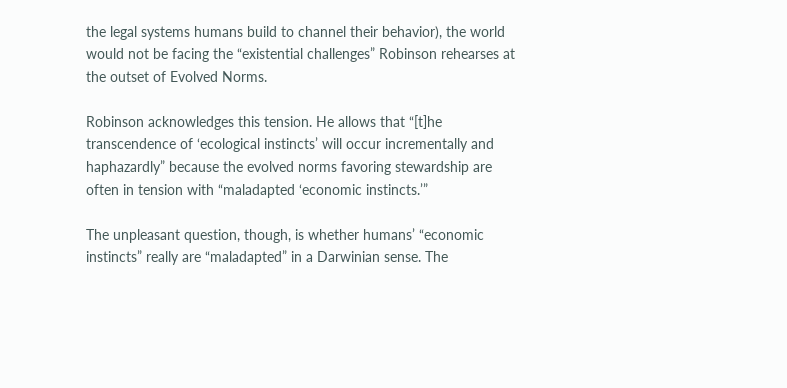the legal systems humans build to channel their behavior), the world would not be facing the “existential challenges” Robinson rehearses at the outset of Evolved Norms.

Robinson acknowledges this tension. He allows that “[t]he transcendence of ‘ecological instincts’ will occur incrementally and haphazardly” because the evolved norms favoring stewardship are often in tension with “maladapted ‘economic instincts.’”

The unpleasant question, though, is whether humans’ “economic instincts” really are “maladapted” in a Darwinian sense. The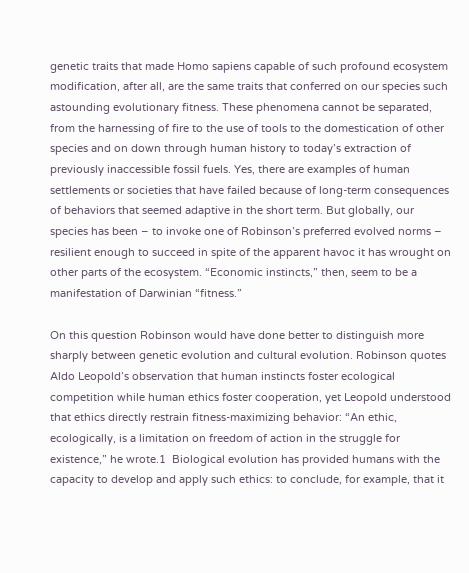genetic traits that made Homo sapiens capable of such profound ecosystem modification, after all, are the same traits that conferred on our species such astounding evolutionary fitness. These phenomena cannot be separated, from the harnessing of fire to the use of tools to the domestication of other species and on down through human history to today’s extraction of previously inaccessible fossil fuels. Yes, there are examples of human settlements or societies that have failed because of long-term consequences of behaviors that seemed adaptive in the short term. But globally, our species has been – to invoke one of Robinson’s preferred evolved norms – resilient enough to succeed in spite of the apparent havoc it has wrought on other parts of the ecosystem. “Economic instincts,” then, seem to be a manifestation of Darwinian “fitness.”

On this question Robinson would have done better to distinguish more sharply between genetic evolution and cultural evolution. Robinson quotes Aldo Leopold’s observation that human instincts foster ecological competition while human ethics foster cooperation, yet Leopold understood that ethics directly restrain fitness-maximizing behavior: “An ethic, ecologically, is a limitation on freedom of action in the struggle for existence,” he wrote.1  Biological evolution has provided humans with the capacity to develop and apply such ethics: to conclude, for example, that it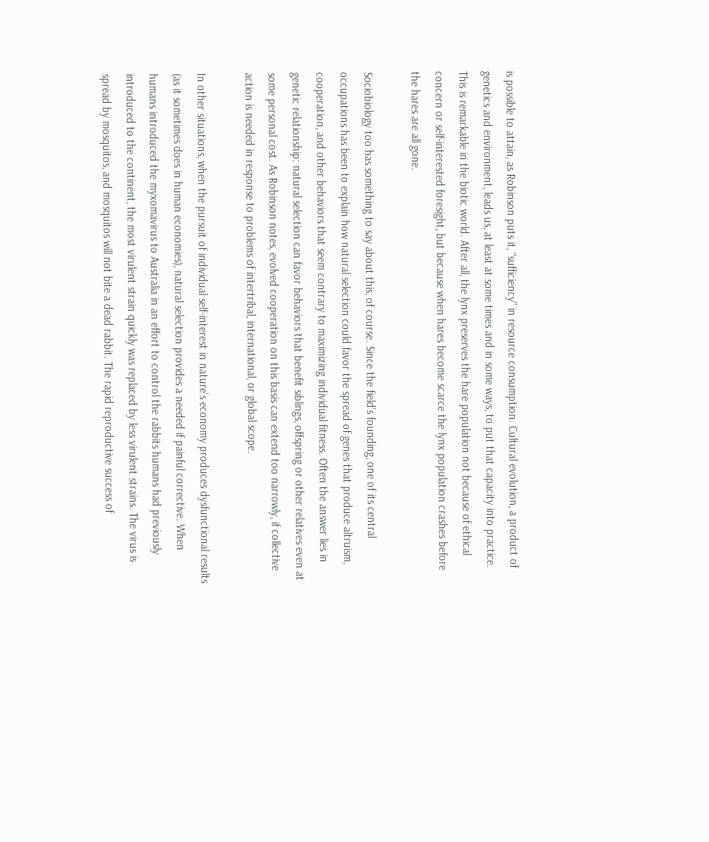is possible to attain, as Robinson puts it, “sufficiency” in resource consumption. Cultural evolution, a product of genetics and environment, leads us, at least at some times and in some ways, to put that capacity into practice. This is remarkable in the biotic world. After all, the lynx preserves the hare population not because of ethical concern or self-interested foresight, but because when hares become scarce the lynx population crashes before the hares are all gone.

Sociobiology too has something to say about this, of course. Since the field’s founding, one of its central occupations has been to explain how natural selection could favor the spread of genes that produce altruism, cooperation, and other behaviors that seem contrary to maximizing individual fitness. Often the answer lies in genetic relationship: natural selection can favor behaviors that benefit siblings, offspring or other relatives even at some personal cost. As Robinson notes, evolved cooperation on this basis can extend too narrowly, if collective action is needed in response to problems of intertribal, international, or global scope.

In other situations, when the pursuit of individual self-interest in nature’s economy produces dysfunctional results (as it sometimes does in human economies), natural selection provides a needed if painful corrective. When humans introduced the myxomavirus to Australia in an effort to control the rabbits humans had previously introduced to the continent, the most virulent strain quickly was replaced by less virulent strains. The virus is spread by mosquitos, and mosquitos will not bite a dead rabbit. The rapid reproductive success of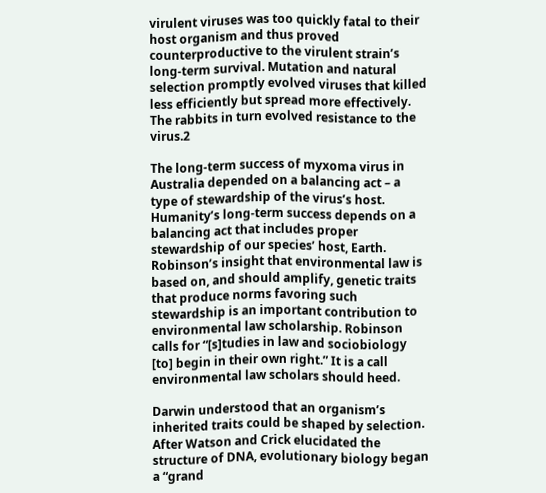virulent viruses was too quickly fatal to their host organism and thus proved counterproductive to the virulent strain’s long-term survival. Mutation and natural selection promptly evolved viruses that killed less efficiently but spread more effectively. The rabbits in turn evolved resistance to the virus.2

The long-term success of myxoma virus in Australia depended on a balancing act – a type of stewardship of the virus’s host. Humanity’s long-term success depends on a balancing act that includes proper stewardship of our species’ host, Earth. Robinson’s insight that environmental law is based on, and should amplify, genetic traits that produce norms favoring such stewardship is an important contribution to environmental law scholarship. Robinson calls for “[s]tudies in law and sociobiology [to] begin in their own right.” It is a call environmental law scholars should heed.

Darwin understood that an organism’s inherited traits could be shaped by selection. After Watson and Crick elucidated the structure of DNA, evolutionary biology began a “grand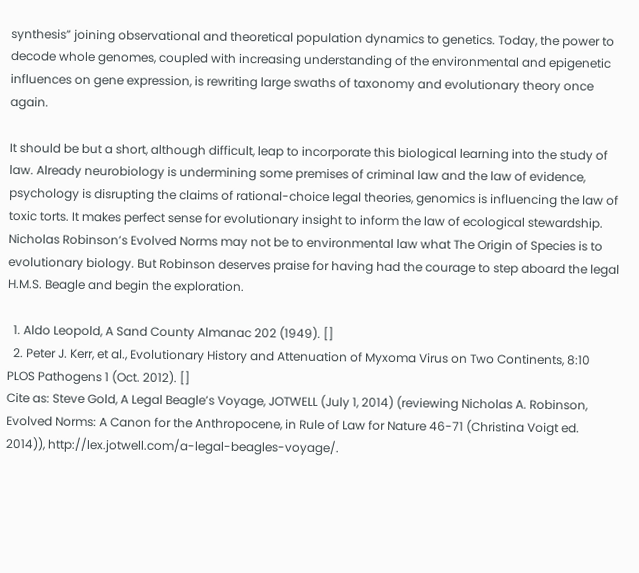synthesis” joining observational and theoretical population dynamics to genetics. Today, the power to decode whole genomes, coupled with increasing understanding of the environmental and epigenetic influences on gene expression, is rewriting large swaths of taxonomy and evolutionary theory once again.

It should be but a short, although difficult, leap to incorporate this biological learning into the study of law. Already neurobiology is undermining some premises of criminal law and the law of evidence, psychology is disrupting the claims of rational-choice legal theories, genomics is influencing the law of toxic torts. It makes perfect sense for evolutionary insight to inform the law of ecological stewardship. Nicholas Robinson’s Evolved Norms may not be to environmental law what The Origin of Species is to evolutionary biology. But Robinson deserves praise for having had the courage to step aboard the legal H.M.S. Beagle and begin the exploration.

  1. Aldo Leopold, A Sand County Almanac 202 (1949). []
  2. Peter J. Kerr, et al., Evolutionary History and Attenuation of Myxoma Virus on Two Continents, 8:10 PLOS Pathogens 1 (Oct. 2012). []
Cite as: Steve Gold, A Legal Beagle’s Voyage, JOTWELL (July 1, 2014) (reviewing Nicholas A. Robinson, Evolved Norms: A Canon for the Anthropocene, in Rule of Law for Nature 46-71 (Christina Voigt ed. 2014)), http://lex.jotwell.com/a-legal-beagles-voyage/.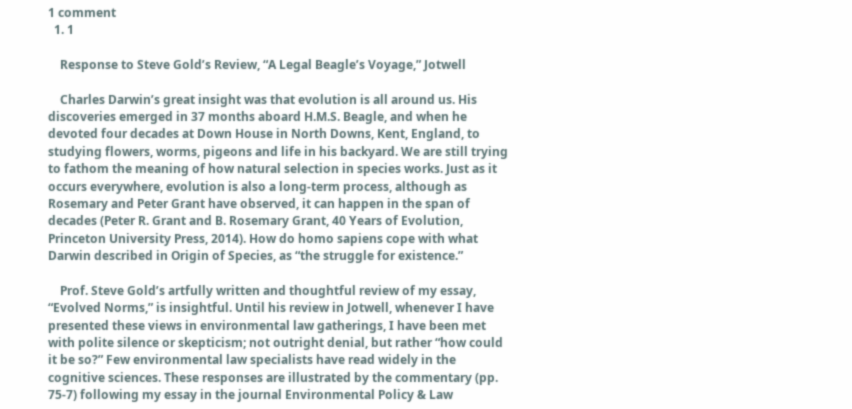1 comment
  1. 1

    Response to Steve Gold’s Review, “A Legal Beagle’s Voyage,” Jotwell

    Charles Darwin’s great insight was that evolution is all around us. His discoveries emerged in 37 months aboard H.M.S. Beagle, and when he devoted four decades at Down House in North Downs, Kent, England, to studying flowers, worms, pigeons and life in his backyard. We are still trying to fathom the meaning of how natural selection in species works. Just as it occurs everywhere, evolution is also a long-term process, although as Rosemary and Peter Grant have observed, it can happen in the span of decades (Peter R. Grant and B. Rosemary Grant, 40 Years of Evolution, Princeton University Press, 2014). How do homo sapiens cope with what Darwin described in Origin of Species, as “the struggle for existence.”

    Prof. Steve Gold’s artfully written and thoughtful review of my essay, “Evolved Norms,” is insightful. Until his review in Jotwell, whenever I have presented these views in environmental law gatherings, I have been met with polite silence or skepticism; not outright denial, but rather “how could it be so?” Few environmental law specialists have read widely in the cognitive sciences. These responses are illustrated by the commentary (pp. 75-7) following my essay in the journal Environmental Policy & Law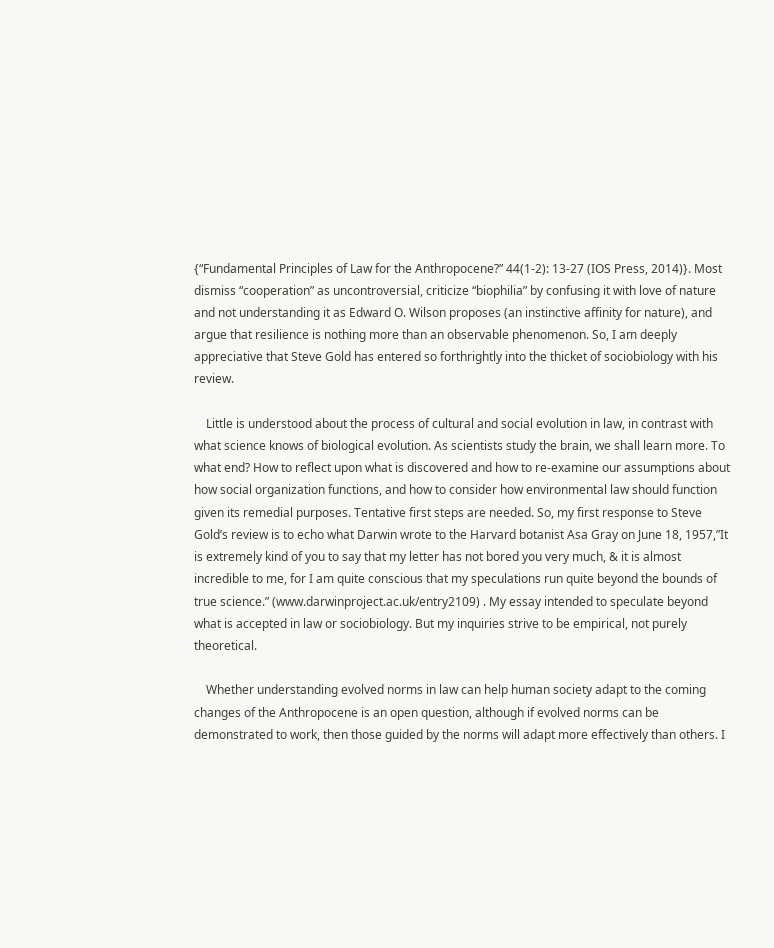{“Fundamental Principles of Law for the Anthropocene?” 44(1-2): 13-27 (IOS Press, 2014)}. Most dismiss “cooperation” as uncontroversial, criticize “biophilia” by confusing it with love of nature and not understanding it as Edward O. Wilson proposes (an instinctive affinity for nature), and argue that resilience is nothing more than an observable phenomenon. So, I am deeply appreciative that Steve Gold has entered so forthrightly into the thicket of sociobiology with his review.

    Little is understood about the process of cultural and social evolution in law, in contrast with what science knows of biological evolution. As scientists study the brain, we shall learn more. To what end? How to reflect upon what is discovered and how to re-examine our assumptions about how social organization functions, and how to consider how environmental law should function given its remedial purposes. Tentative first steps are needed. So, my first response to Steve Gold’s review is to echo what Darwin wrote to the Harvard botanist Asa Gray on June 18, 1957,”It is extremely kind of you to say that my letter has not bored you very much, & it is almost incredible to me, for I am quite conscious that my speculations run quite beyond the bounds of true science.” (www.darwinproject.ac.uk/entry2109) . My essay intended to speculate beyond what is accepted in law or sociobiology. But my inquiries strive to be empirical, not purely theoretical.

    Whether understanding evolved norms in law can help human society adapt to the coming changes of the Anthropocene is an open question, although if evolved norms can be demonstrated to work, then those guided by the norms will adapt more effectively than others. I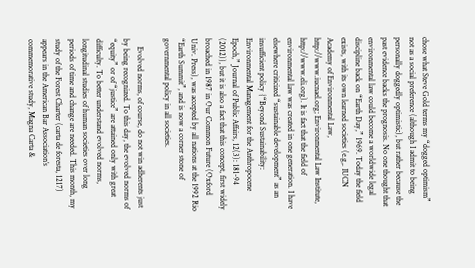chose what Steve Gold terms my “dogged optimism” not as a social preference (although I admit to being personally doggedly optimistic), but rather because the past evidence backs the prognosis. No one thought that environmental law could become a worldwide legal discipline back on “Earth Day,” 1969. Today the field exists, with its own learned societies (e.g,. IUCN Academy of Environmental Law, http://www.iucnael.org; Environmental Law Institute, http://www.eli.org). It is fact that the field of environmental law was created in one generation. I have elsewhere criticized “sustainable development” as an insufficient policy {“Beyond Sustainability: Environmental Management for the Anthropocene Epoch,” Journal of Public Affairs, 12(3): 181-94 (2012)}, but it is also a fact that this concept, first widely broached in 1987 in Our Common Future (Oxford Univ. Press), was accepted by all nations at the 1992 Rio “Earth Summit”, and is now a corner stone of governmental policy in all societies.

    Evolved norms, of course, do not win adherents just by being recognized. To this day, the evolved norms of “equity” or of “justice” are attained only with great difficulty. To better understand evolved norms, longitudinal studies of human societies over long periods of time and change are needed. This month, my study of the Forest Charter (carta de foresta, 1217) appears in the American Bar Association’s commemorative study, Magna Carta &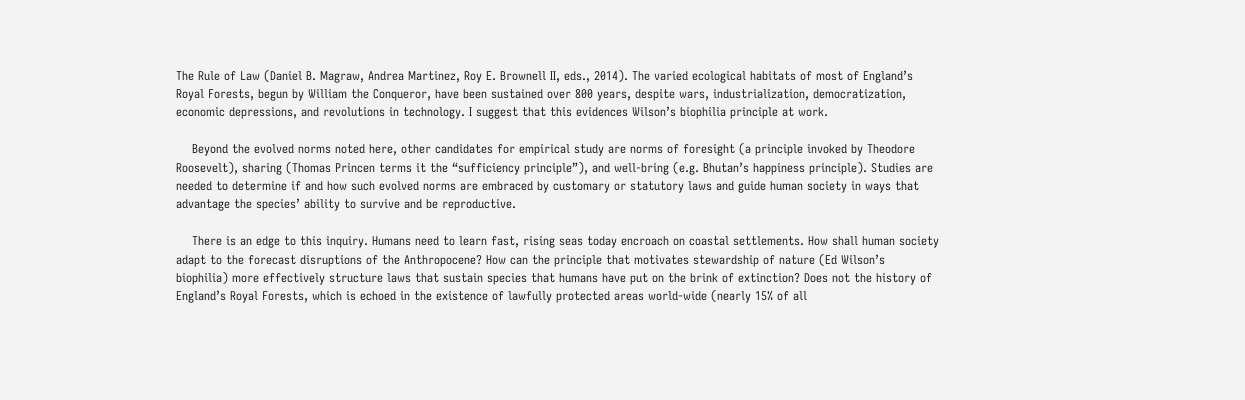The Rule of Law (Daniel B. Magraw, Andrea Martinez, Roy E. Brownell II, eds., 2014). The varied ecological habitats of most of England’s Royal Forests, begun by William the Conqueror, have been sustained over 800 years, despite wars, industrialization, democratization, economic depressions, and revolutions in technology. I suggest that this evidences Wilson’s biophilia principle at work.

    Beyond the evolved norms noted here, other candidates for empirical study are norms of foresight (a principle invoked by Theodore Roosevelt), sharing (Thomas Princen terms it the “sufficiency principle”), and well-bring (e.g. Bhutan’s happiness principle). Studies are needed to determine if and how such evolved norms are embraced by customary or statutory laws and guide human society in ways that advantage the species’ ability to survive and be reproductive.

    There is an edge to this inquiry. Humans need to learn fast, rising seas today encroach on coastal settlements. How shall human society adapt to the forecast disruptions of the Anthropocene? How can the principle that motivates stewardship of nature (Ed Wilson’s biophilia) more effectively structure laws that sustain species that humans have put on the brink of extinction? Does not the history of England’s Royal Forests, which is echoed in the existence of lawfully protected areas world-wide (nearly 15% of all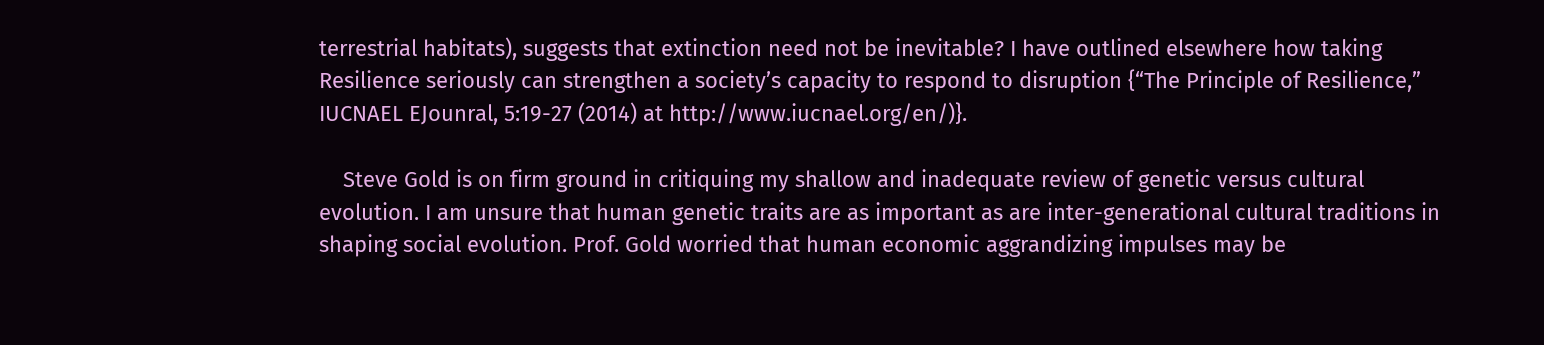terrestrial habitats), suggests that extinction need not be inevitable? I have outlined elsewhere how taking Resilience seriously can strengthen a society’s capacity to respond to disruption {“The Principle of Resilience,” IUCNAEL EJounral, 5:19-27 (2014) at http://www.iucnael.org/en/)}.

    Steve Gold is on firm ground in critiquing my shallow and inadequate review of genetic versus cultural evolution. I am unsure that human genetic traits are as important as are inter-generational cultural traditions in shaping social evolution. Prof. Gold worried that human economic aggrandizing impulses may be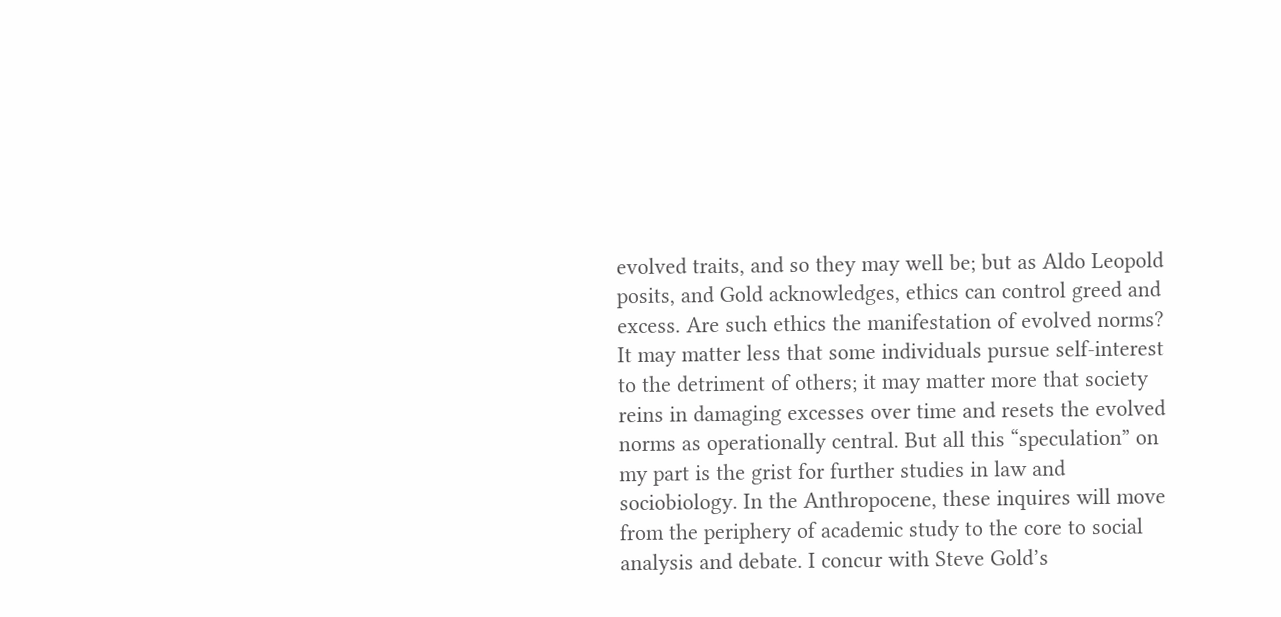evolved traits, and so they may well be; but as Aldo Leopold posits, and Gold acknowledges, ethics can control greed and excess. Are such ethics the manifestation of evolved norms? It may matter less that some individuals pursue self-interest to the detriment of others; it may matter more that society reins in damaging excesses over time and resets the evolved norms as operationally central. But all this “speculation” on my part is the grist for further studies in law and sociobiology. In the Anthropocene, these inquires will move from the periphery of academic study to the core to social analysis and debate. I concur with Steve Gold’s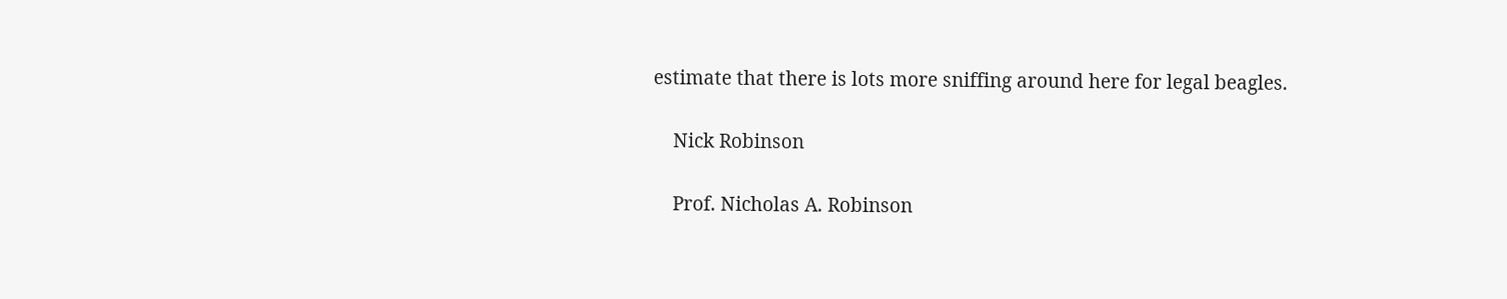estimate that there is lots more sniffing around here for legal beagles.

    Nick Robinson

    Prof. Nicholas A. Robinson